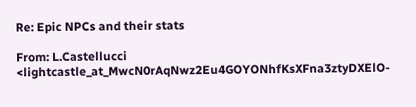Re: Epic NPCs and their stats

From: L.Castellucci <lightcastle_at_MwcN0rAqNwz2Eu4GOYONhfKsXFna3ztyDXElO-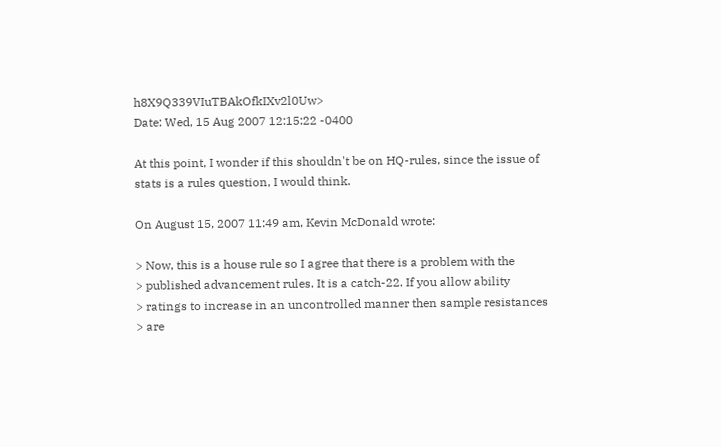h8X9Q339VIuTBAkOfkIXv2l0Uw>
Date: Wed, 15 Aug 2007 12:15:22 -0400

At this point, I wonder if this shouldn't be on HQ-rules, since the issue of stats is a rules question, I would think.

On August 15, 2007 11:49 am, Kevin McDonald wrote:

> Now, this is a house rule so I agree that there is a problem with the
> published advancement rules. It is a catch-22. If you allow ability
> ratings to increase in an uncontrolled manner then sample resistances
> are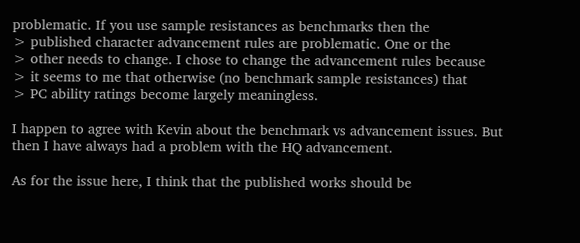problematic. If you use sample resistances as benchmarks then the
> published character advancement rules are problematic. One or the
> other needs to change. I chose to change the advancement rules because
> it seems to me that otherwise (no benchmark sample resistances) that
> PC ability ratings become largely meaningless.

I happen to agree with Kevin about the benchmark vs advancement issues. But then I have always had a problem with the HQ advancement.

As for the issue here, I think that the published works should be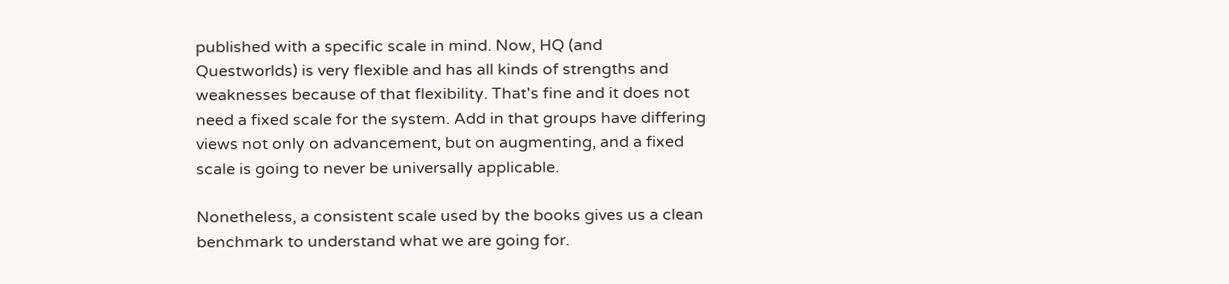published with a specific scale in mind. Now, HQ (and Questworlds) is very flexible and has all kinds of strengths and weaknesses because of that flexibility. That's fine and it does not need a fixed scale for the system. Add in that groups have differing views not only on advancement, but on augmenting, and a fixed scale is going to never be universally applicable.

Nonetheless, a consistent scale used by the books gives us a clean benchmark to understand what we are going for.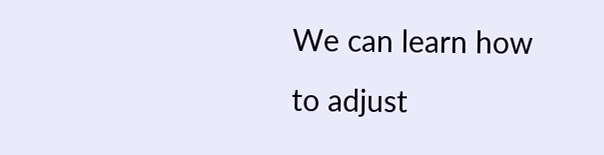We can learn how to adjust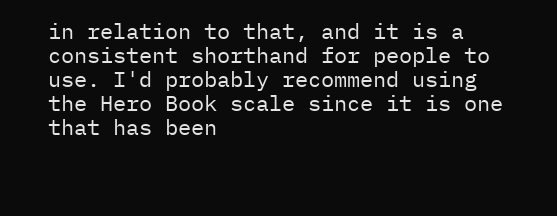in relation to that, and it is a consistent shorthand for people to use. I'd probably recommend using the Hero Book scale since it is one that has been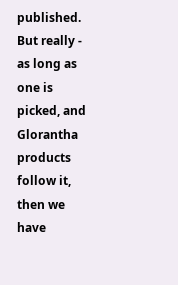published. But really - as long as one is picked, and Glorantha products follow it, then we have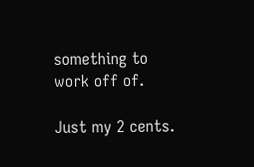something to work off of.

Just my 2 cents.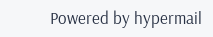Powered by hypermail